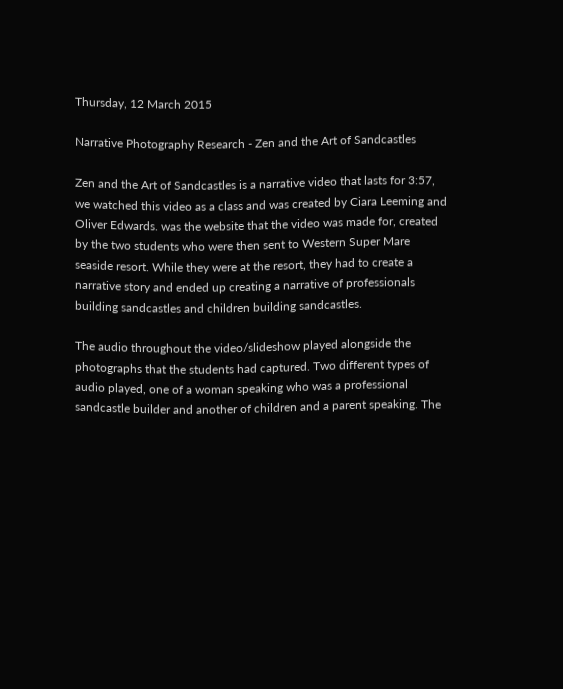Thursday, 12 March 2015

Narrative Photography Research - Zen and the Art of Sandcastles

Zen and the Art of Sandcastles is a narrative video that lasts for 3:57, we watched this video as a class and was created by Ciara Leeming and Oliver Edwards. was the website that the video was made for, created by the two students who were then sent to Western Super Mare seaside resort. While they were at the resort, they had to create a narrative story and ended up creating a narrative of professionals building sandcastles and children building sandcastles.

The audio throughout the video/slideshow played alongside the photographs that the students had captured. Two different types of audio played, one of a woman speaking who was a professional sandcastle builder and another of children and a parent speaking. The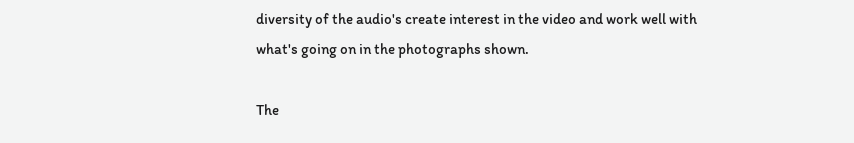diversity of the audio's create interest in the video and work well with what's going on in the photographs shown.

The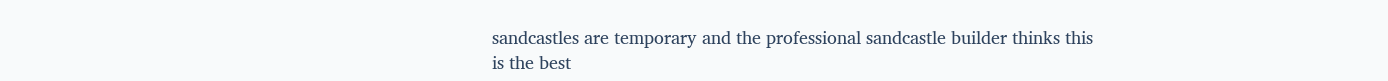sandcastles are temporary and the professional sandcastle builder thinks this is the best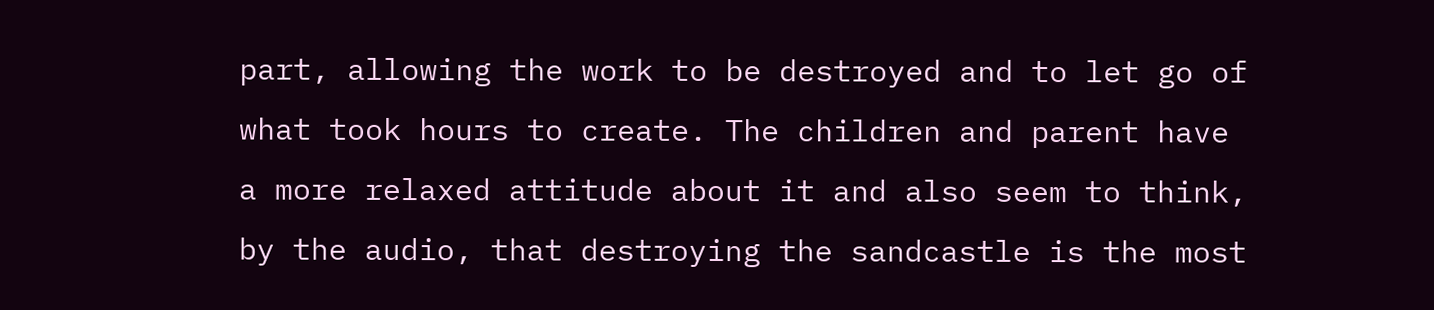part, allowing the work to be destroyed and to let go of what took hours to create. The children and parent have a more relaxed attitude about it and also seem to think, by the audio, that destroying the sandcastle is the most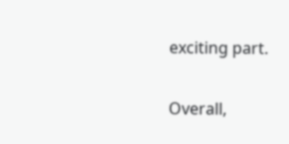exciting part.

Overall,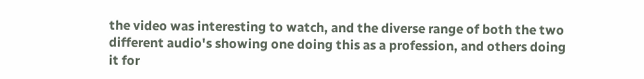the video was interesting to watch, and the diverse range of both the two different audio's showing one doing this as a profession, and others doing it for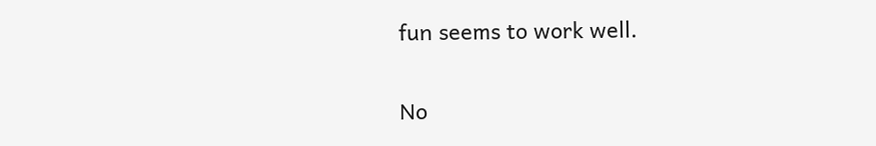fun seems to work well.

No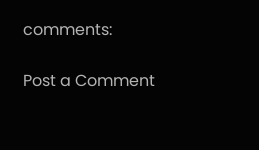comments:

Post a Comment